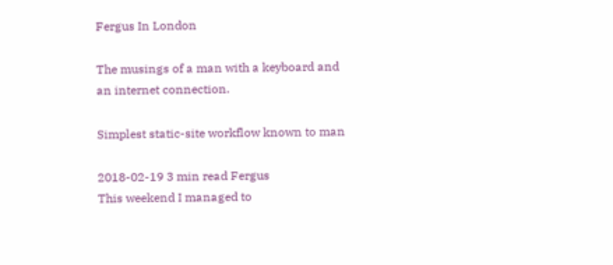Fergus In London

The musings of a man with a keyboard and an internet connection.

Simplest static-site workflow known to man

2018-02-19 3 min read Fergus
This weekend I managed to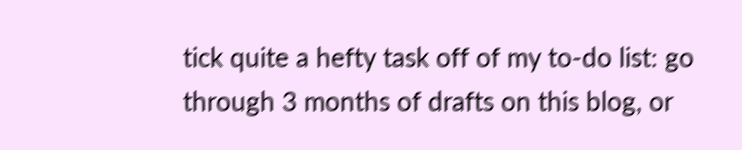tick quite a hefty task off of my to-do list: go through 3 months of drafts on this blog, or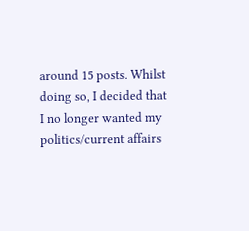around 15 posts. Whilst doing so, I decided that I no longer wanted my politics/current affairs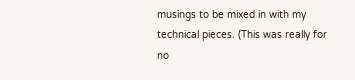musings to be mixed in with my technical pieces. (This was really for no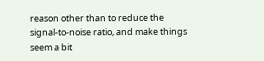reason other than to reduce the signal-to-noise ratio, and make things seem a bit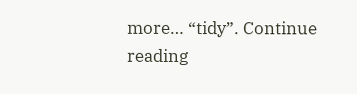more… “tidy”. Continue reading